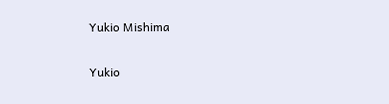Yukio Mishima

Yukio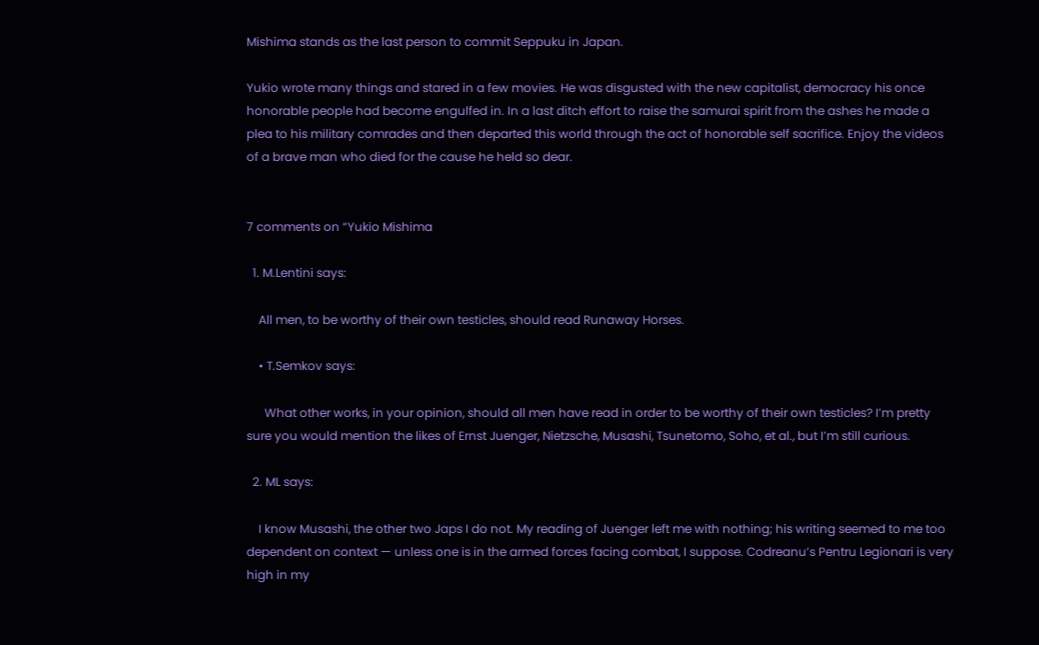Mishima stands as the last person to commit Seppuku in Japan.

Yukio wrote many things and stared in a few movies. He was disgusted with the new capitalist, democracy his once honorable people had become engulfed in. In a last ditch effort to raise the samurai spirit from the ashes he made a plea to his military comrades and then departed this world through the act of honorable self sacrifice. Enjoy the videos of a brave man who died for the cause he held so dear.


7 comments on “Yukio Mishima

  1. M.Lentini says:

    All men, to be worthy of their own testicles, should read Runaway Horses.

    • T.Semkov says:

      What other works, in your opinion, should all men have read in order to be worthy of their own testicles? I’m pretty sure you would mention the likes of Ernst Juenger, Nietzsche, Musashi, Tsunetomo, Soho, et al., but I’m still curious.

  2. ML says:

    I know Musashi, the other two Japs I do not. My reading of Juenger left me with nothing; his writing seemed to me too dependent on context — unless one is in the armed forces facing combat, I suppose. Codreanu’s Pentru Legionari is very high in my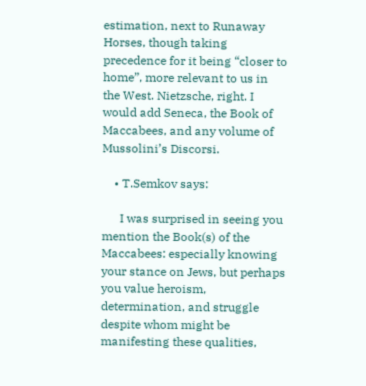estimation, next to Runaway Horses, though taking precedence for it being “closer to home”, more relevant to us in the West. Nietzsche, right. I would add Seneca, the Book of Maccabees, and any volume of Mussolini’s Discorsi.

    • T.Semkov says:

      I was surprised in seeing you mention the Book(s) of the Maccabees: especially knowing your stance on Jews, but perhaps you value heroism, determination, and struggle despite whom might be manifesting these qualities,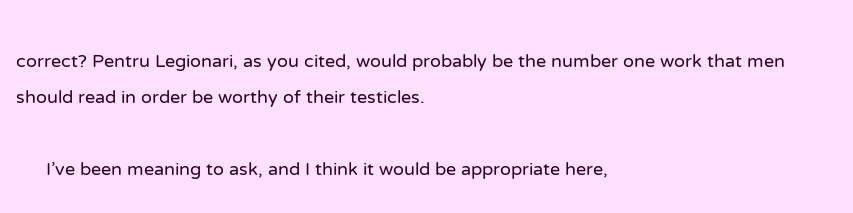correct? Pentru Legionari, as you cited, would probably be the number one work that men should read in order be worthy of their testicles.

      I’ve been meaning to ask, and I think it would be appropriate here,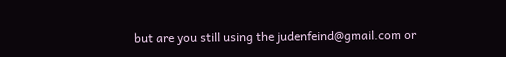but are you still using the judenfeind@gmail.com or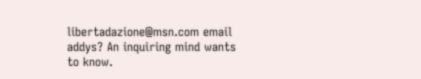libertadazione@msn.com email addys? An inquiring mind wants to know.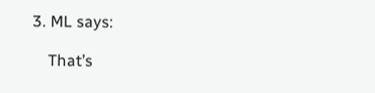3. ML says:

    That’s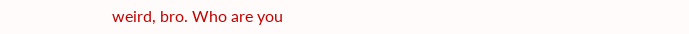weird, bro. Who are you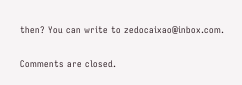then? You can write to zedocaixao@inbox.com.

Comments are closed.